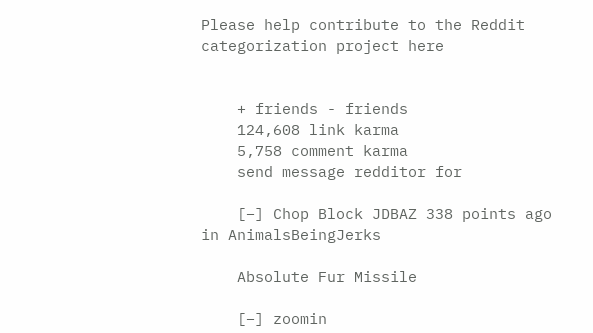Please help contribute to the Reddit categorization project here


    + friends - friends
    124,608 link karma
    5,758 comment karma
    send message redditor for

    [–] Chop Block JDBAZ 338 points ago in AnimalsBeingJerks

    Absolute Fur Missile

    [–] zoomin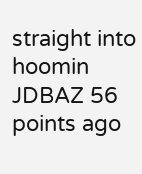straight into hoomin JDBAZ 56 points ago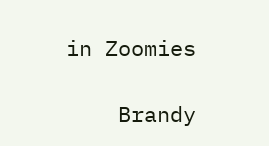in Zoomies

    Brandy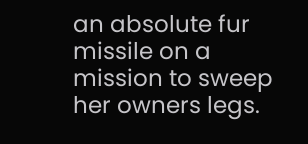an absolute fur missile on a mission to sweep her owners legs.